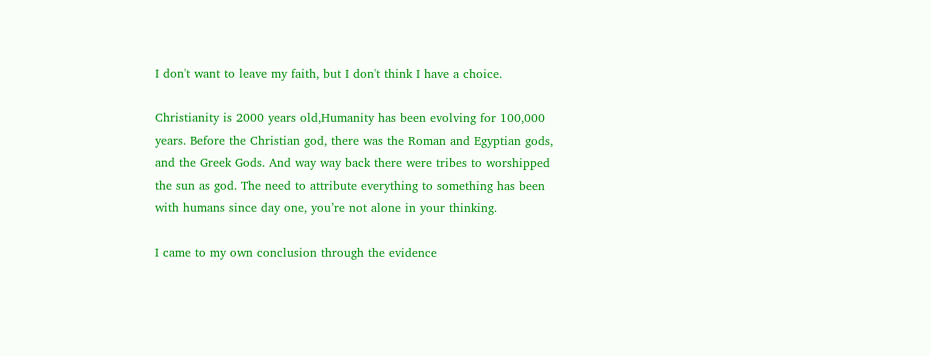I don't want to leave my faith, but I don't think I have a choice.

Christianity is 2000 years old,Humanity has been evolving for 100,000 years. Before the Christian god, there was the Roman and Egyptian gods, and the Greek Gods. And way way back there were tribes to worshipped the sun as god. The need to attribute everything to something has been with humans since day one, you’re not alone in your thinking.

I came to my own conclusion through the evidence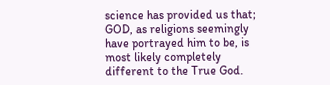science has provided us that; GOD, as religions seemingly have portrayed him to be, is most likely completely different to the True God.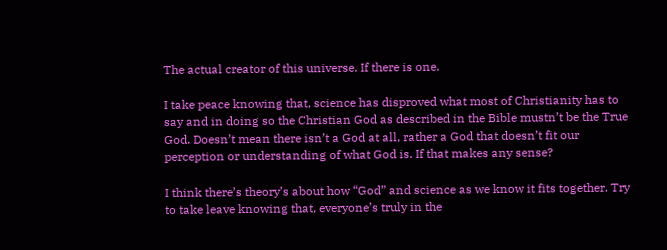The actual creator of this universe. If there is one.

I take peace knowing that, science has disproved what most of Christianity has to say and in doing so the Christian God as described in the Bible mustn’t be the True God. Doesn’t mean there isn’t a God at all, rather a God that doesn’t fit our perception or understanding of what God is. If that makes any sense?

I think there’s theory’s about how “God” and science as we know it fits together. Try to take leave knowing that, everyone’s truly in the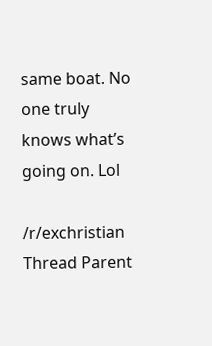same boat. No one truly knows what’s going on. Lol

/r/exchristian Thread Parent